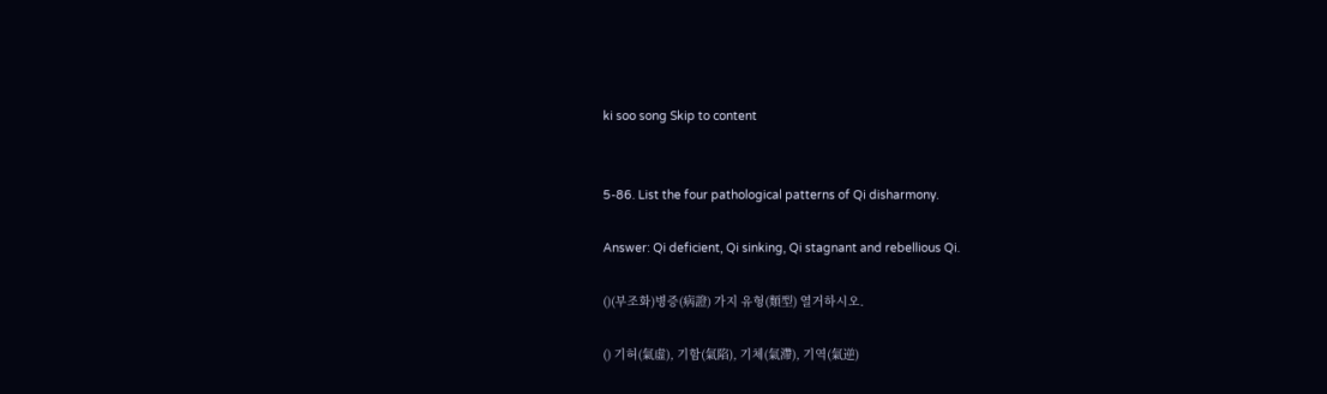ki soo song Skip to content


5-86. List the four pathological patterns of Qi disharmony.

Answer: Qi deficient, Qi sinking, Qi stagnant and rebellious Qi.

()(부조화)병증(病證) 가지 유형(類型) 열거하시오.

() 기허(氣虛), 기함(氣陷), 기체(氣滯), 기역(氣逆)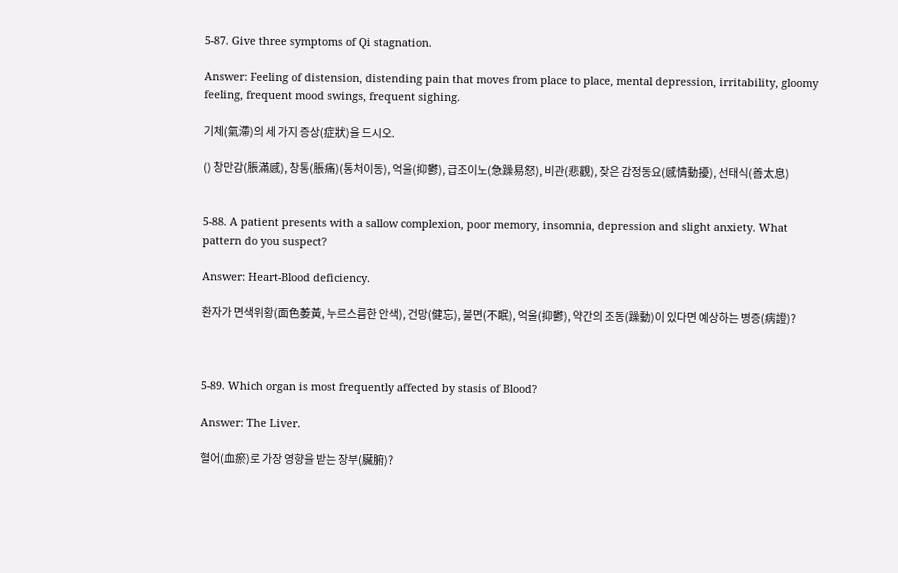5-87. Give three symptoms of Qi stagnation.

Answer: Feeling of distension, distending pain that moves from place to place, mental depression, irritability, gloomy feeling, frequent mood swings, frequent sighing.

기체(氣滯)의 세 가지 증상(症狀)을 드시오.

() 창만감(脹滿感), 창통(脹痛)(통처이동), 억울(抑鬱), 급조이노(急躁易怒), 비관(悲觀), 잦은 감정동요(感情動擾), 선태식(善太息)


5-88. A patient presents with a sallow complexion, poor memory, insomnia, depression and slight anxiety. What pattern do you suspect?

Answer: Heart-Blood deficiency.

환자가 면색위황(面色萎黃, 누르스름한 안색), 건망(健忘), 불면(不眠), 억울(抑鬱), 약간의 조동(躁動)이 있다면 예상하는 병증(病證)?



5-89. Which organ is most frequently affected by stasis of Blood?

Answer: The Liver.

혈어(血瘀)로 가장 영향을 받는 장부(臟腑)?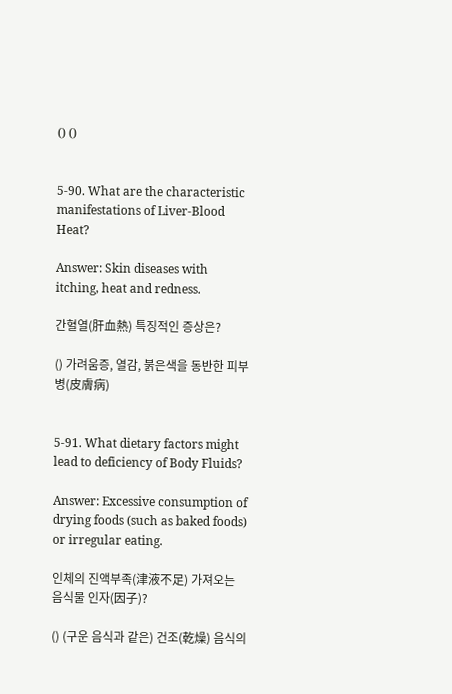() ()


5-90. What are the characteristic manifestations of Liver-Blood Heat?

Answer: Skin diseases with itching, heat and redness.

간혈열(肝血熱) 특징적인 증상은?

() 가려움증, 열감, 붉은색을 동반한 피부병(皮膚病)


5-91. What dietary factors might lead to deficiency of Body Fluids?

Answer: Excessive consumption of drying foods (such as baked foods) or irregular eating.

인체의 진액부족(津液不足) 가져오는 음식물 인자(因子)?

() (구운 음식과 같은) 건조(乾燥) 음식의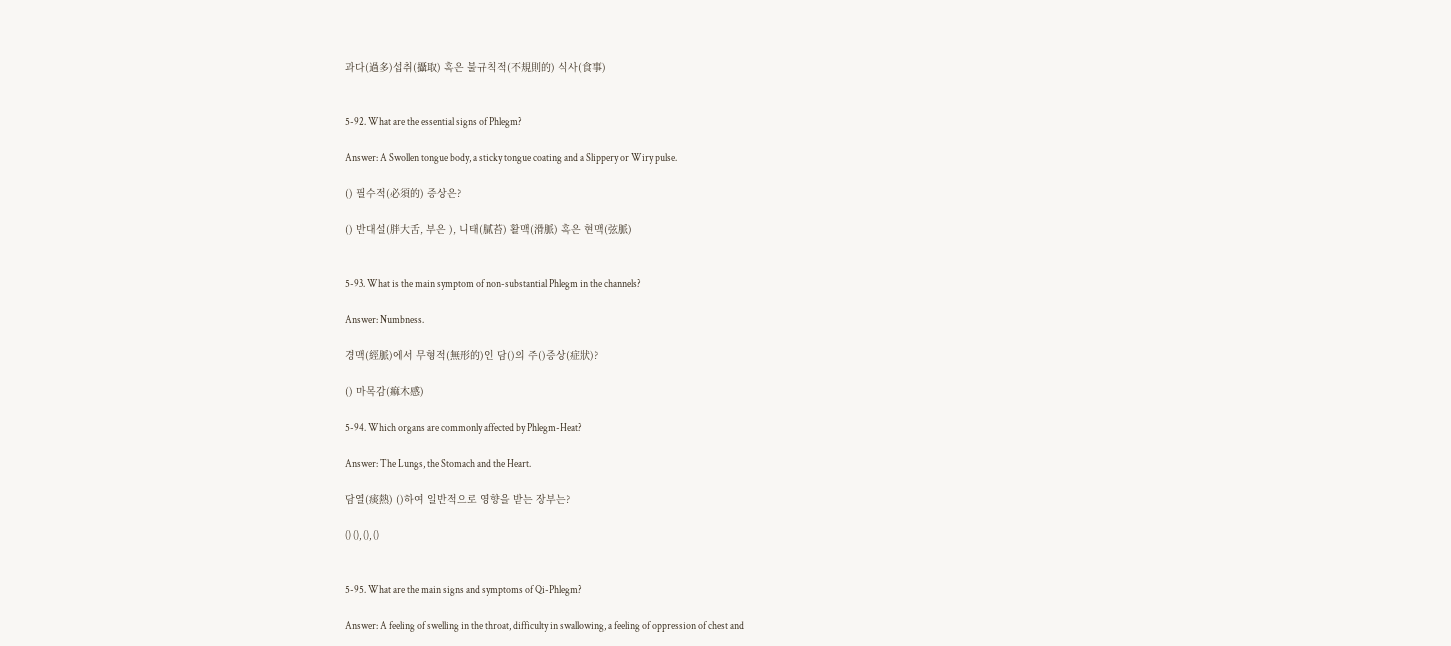과다(過多)섭취(攝取) 혹은 불규칙적(不規則的) 식사(食事)


5-92. What are the essential signs of Phlegm?

Answer: A Swollen tongue body, a sticky tongue coating and a Slippery or Wiry pulse.

() 필수적(必須的) 증상은?

() 반대설(胖大舌, 부은 ), 니태(膩苔) 활맥(滑脈) 혹은 현맥(弦脈)


5-93. What is the main symptom of non-substantial Phlegm in the channels?

Answer: Numbness.

경맥(經脈)에서 무형적(無形的)인 담()의 주()증상(症狀)?

() 마목감(痲木感)

5-94. Which organs are commonly affected by Phlegm-Heat?

Answer: The Lungs, the Stomach and the Heart.

담열(痰熱) ()하여 일반적으로 영향을 받는 장부는?

() (), (), ()


5-95. What are the main signs and symptoms of Qi-Phlegm?

Answer: A feeling of swelling in the throat, difficulty in swallowing, a feeling of oppression of chest and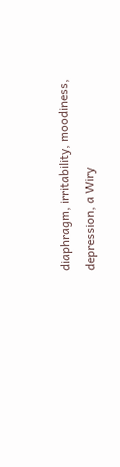diaphragm, irritability, moodiness, depression, a Wiry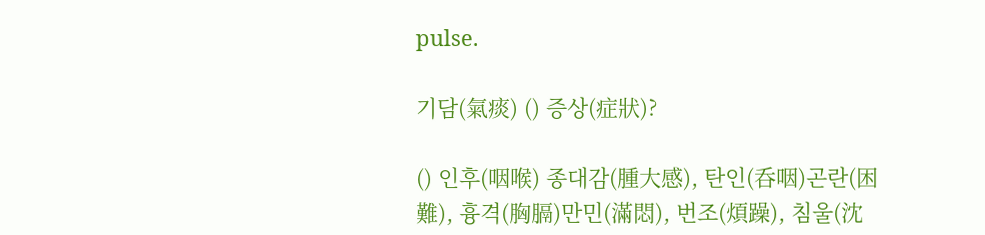pulse.

기담(氣痰) () 증상(症狀)?

() 인후(咽喉) 종대감(腫大感), 탄인(呑咽)곤란(困難), 흉격(胸膈)만민(滿悶), 번조(煩躁), 침울(沈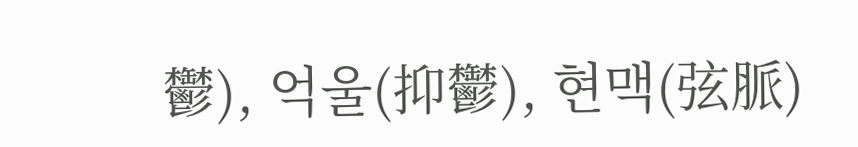鬱), 억울(抑鬱), 현맥(弦脈)